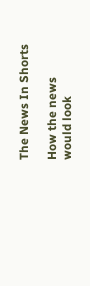The News In Shorts

How the news would look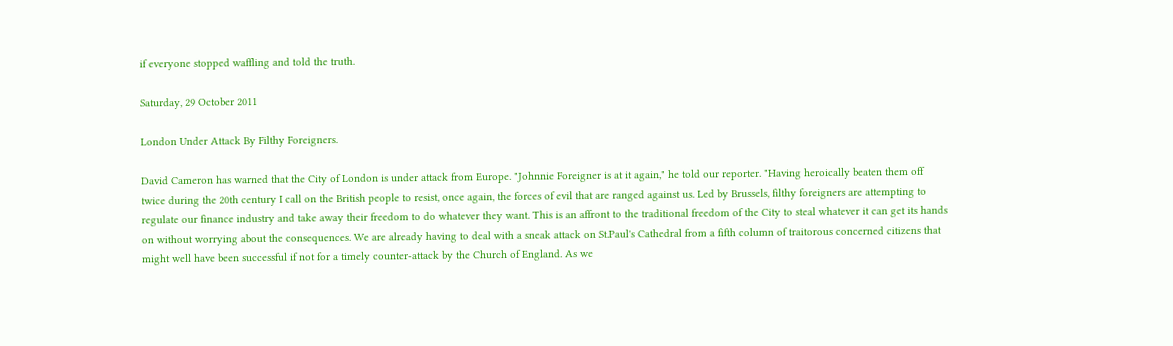if everyone stopped waffling and told the truth.

Saturday, 29 October 2011

London Under Attack By Filthy Foreigners.

David Cameron has warned that the City of London is under attack from Europe. "Johnnie Foreigner is at it again," he told our reporter. "Having heroically beaten them off twice during the 20th century I call on the British people to resist, once again, the forces of evil that are ranged against us. Led by Brussels, filthy foreigners are attempting to regulate our finance industry and take away their freedom to do whatever they want. This is an affront to the traditional freedom of the City to steal whatever it can get its hands on without worrying about the consequences. We are already having to deal with a sneak attack on St.Paul's Cathedral from a fifth column of traitorous concerned citizens that might well have been successful if not for a timely counter-attack by the Church of England. As we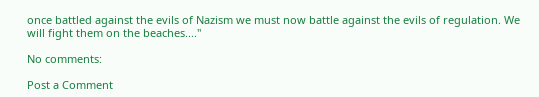once battled against the evils of Nazism we must now battle against the evils of regulation. We will fight them on the beaches...."

No comments:

Post a Comment